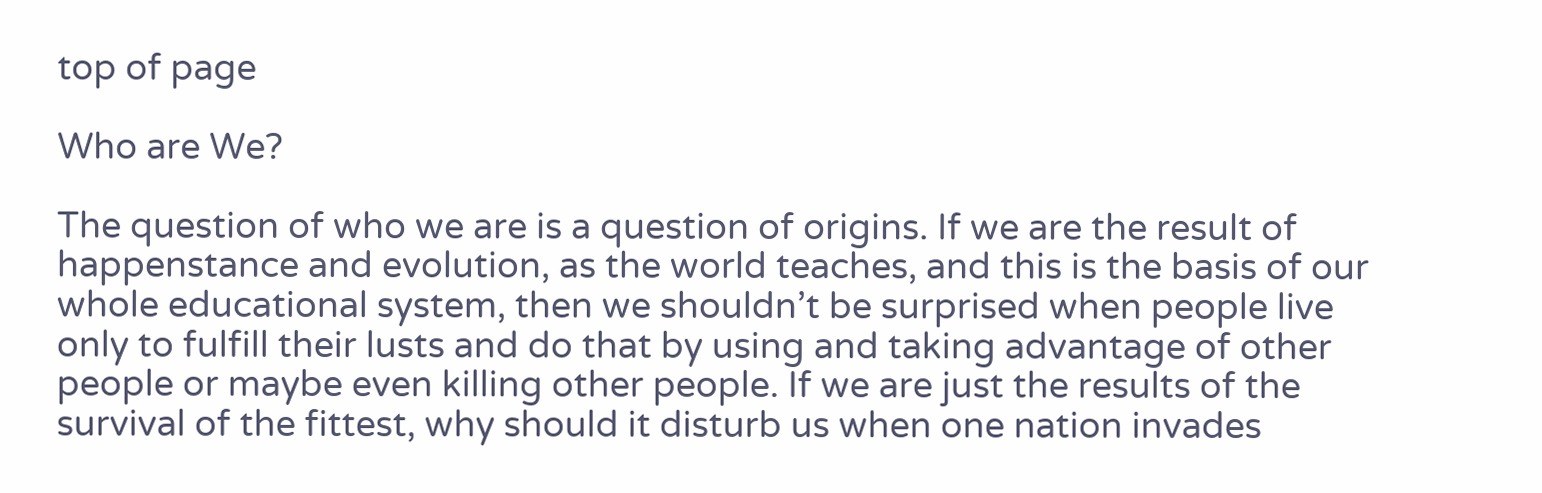top of page

Who are We?

The question of who we are is a question of origins. If we are the result of happenstance and evolution, as the world teaches, and this is the basis of our whole educational system, then we shouldn’t be surprised when people live only to fulfill their lusts and do that by using and taking advantage of other people or maybe even killing other people. If we are just the results of the survival of the fittest, why should it disturb us when one nation invades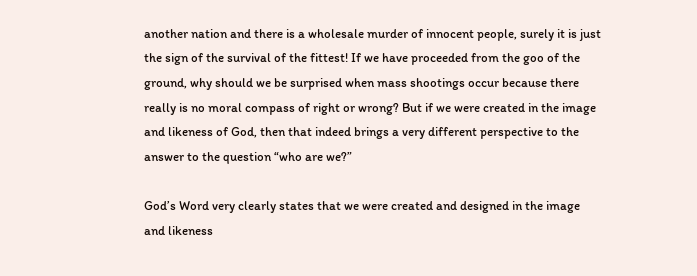another nation and there is a wholesale murder of innocent people, surely it is just the sign of the survival of the fittest! If we have proceeded from the goo of the ground, why should we be surprised when mass shootings occur because there really is no moral compass of right or wrong? But if we were created in the image and likeness of God, then that indeed brings a very different perspective to the answer to the question “who are we?”

God’s Word very clearly states that we were created and designed in the image and likeness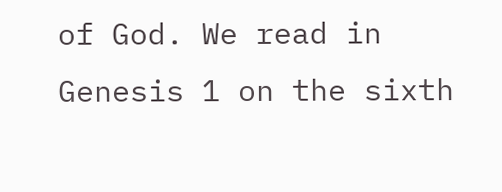of God. We read in Genesis 1 on the sixth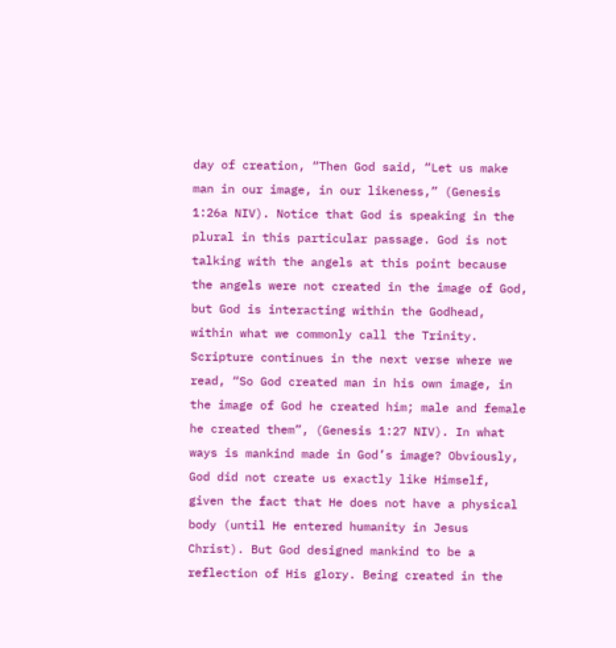day of creation, “Then God said, “Let us make man in our image, in our likeness,” (Genesis 1:26a NIV). Notice that God is speaking in the plural in this particular passage. God is not talking with the angels at this point because the angels were not created in the image of God, but God is interacting within the Godhead, within what we commonly call the Trinity. Scripture continues in the next verse where we read, “So God created man in his own image, in the image of God he created him; male and female he created them”, (Genesis 1:27 NIV). In what ways is mankind made in God’s image? Obviously, God did not create us exactly like Himself, given the fact that He does not have a physical body (until He entered humanity in Jesus Christ). But God designed mankind to be a reflection of His glory. Being created in the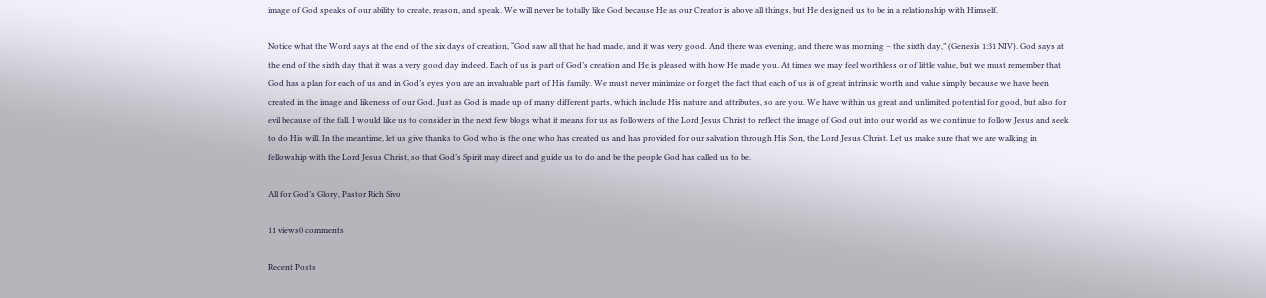image of God speaks of our ability to create, reason, and speak. We will never be totally like God because He as our Creator is above all things, but He designed us to be in a relationship with Himself.

Notice what the Word says at the end of the six days of creation, “God saw all that he had made, and it was very good. And there was evening, and there was morning – the sixth day,” (Genesis 1:31 NIV). God says at the end of the sixth day that it was a very good day indeed. Each of us is part of God’s creation and He is pleased with how He made you. At times we may feel worthless or of little value, but we must remember that God has a plan for each of us and in God’s eyes you are an invaluable part of His family. We must never minimize or forget the fact that each of us is of great intrinsic worth and value simply because we have been created in the image and likeness of our God. Just as God is made up of many different parts, which include His nature and attributes, so are you. We have within us great and unlimited potential for good, but also for evil because of the fall. I would like us to consider in the next few blogs what it means for us as followers of the Lord Jesus Christ to reflect the image of God out into our world as we continue to follow Jesus and seek to do His will. In the meantime, let us give thanks to God who is the one who has created us and has provided for our salvation through His Son, the Lord Jesus Christ. Let us make sure that we are walking in fellowship with the Lord Jesus Christ, so that God’s Spirit may direct and guide us to do and be the people God has called us to be.

All for God’s Glory, Pastor Rich Sivo

11 views0 comments

Recent Posts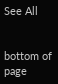See All


bottom of page